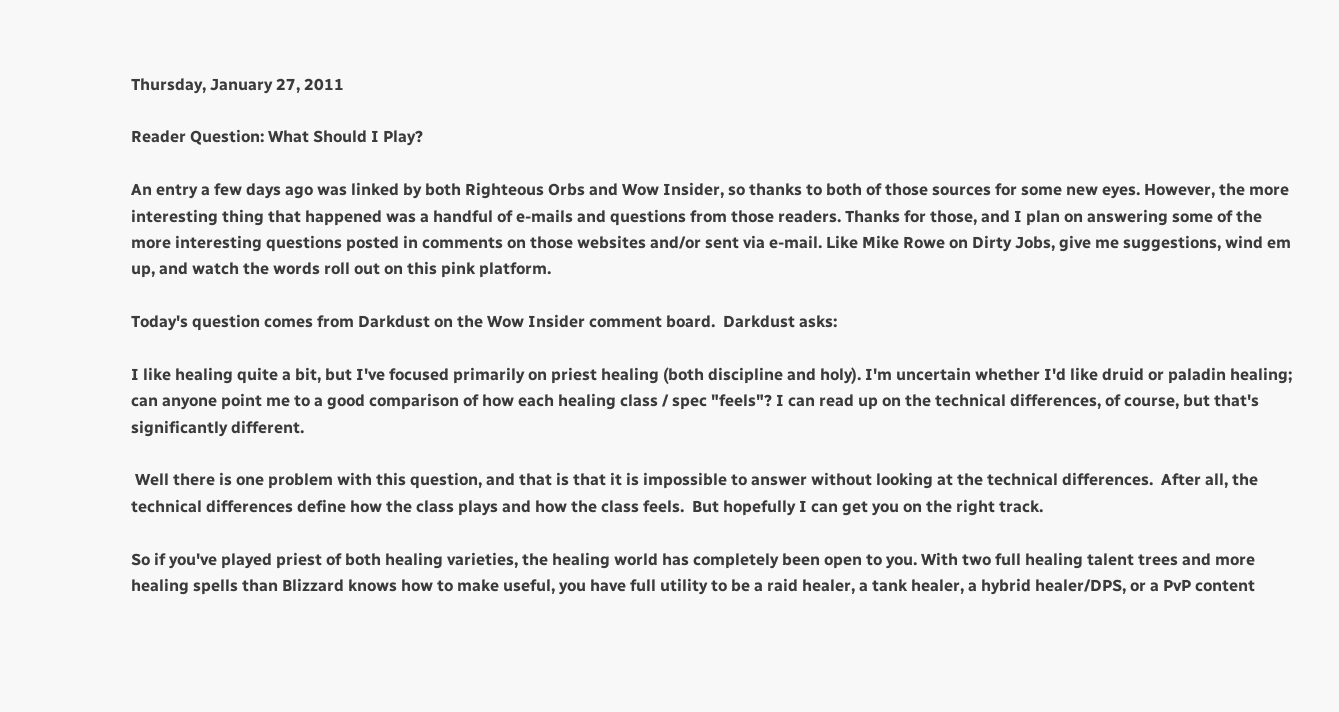Thursday, January 27, 2011

Reader Question: What Should I Play?

An entry a few days ago was linked by both Righteous Orbs and Wow Insider, so thanks to both of those sources for some new eyes. However, the more interesting thing that happened was a handful of e-mails and questions from those readers. Thanks for those, and I plan on answering some of the more interesting questions posted in comments on those websites and/or sent via e-mail. Like Mike Rowe on Dirty Jobs, give me suggestions, wind em up, and watch the words roll out on this pink platform.

Today's question comes from Darkdust on the Wow Insider comment board.  Darkdust asks:

I like healing quite a bit, but I've focused primarily on priest healing (both discipline and holy). I'm uncertain whether I'd like druid or paladin healing; can anyone point me to a good comparison of how each healing class / spec "feels"? I can read up on the technical differences, of course, but that's significantly different.

 Well there is one problem with this question, and that is that it is impossible to answer without looking at the technical differences.  After all, the technical differences define how the class plays and how the class feels.  But hopefully I can get you on the right track.

So if you've played priest of both healing varieties, the healing world has completely been open to you. With two full healing talent trees and more healing spells than Blizzard knows how to make useful, you have full utility to be a raid healer, a tank healer, a hybrid healer/DPS, or a PvP content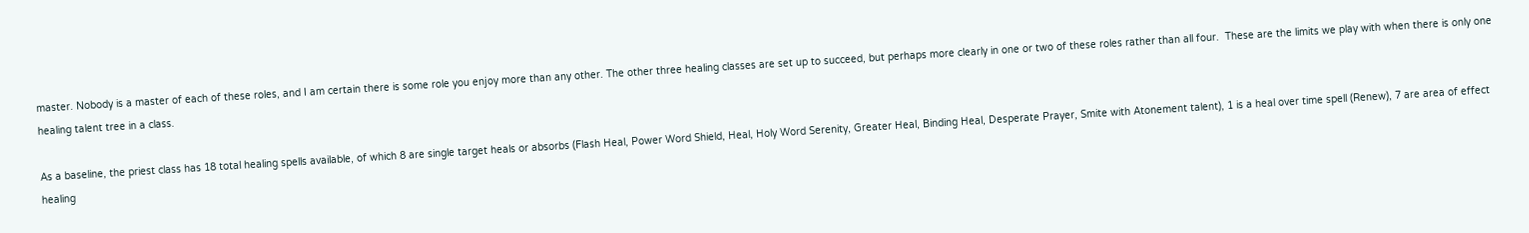master. Nobody is a master of each of these roles, and I am certain there is some role you enjoy more than any other. The other three healing classes are set up to succeed, but perhaps more clearly in one or two of these roles rather than all four.  These are the limits we play with when there is only one healing talent tree in a class.

As a baseline, the priest class has 18 total healing spells available, of which 8 are single target heals or absorbs (Flash Heal, Power Word Shield, Heal, Holy Word Serenity, Greater Heal, Binding Heal, Desperate Prayer, Smite with Atonement talent), 1 is a heal over time spell (Renew), 7 are area of effect healing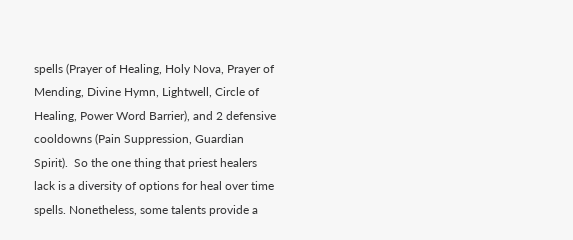spells (Prayer of Healing, Holy Nova, Prayer of Mending, Divine Hymn, Lightwell, Circle of Healing, Power Word Barrier), and 2 defensive cooldowns (Pain Suppression, Guardian Spirit).  So the one thing that priest healers lack is a diversity of options for heal over time spells. Nonetheless, some talents provide a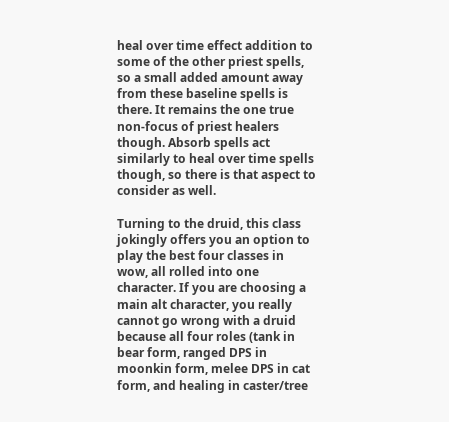heal over time effect addition to some of the other priest spells, so a small added amount away from these baseline spells is there. It remains the one true non-focus of priest healers though. Absorb spells act similarly to heal over time spells though, so there is that aspect to consider as well.

Turning to the druid, this class jokingly offers you an option to play the best four classes in wow, all rolled into one character. If you are choosing a main alt character, you really cannot go wrong with a druid because all four roles (tank in bear form, ranged DPS in moonkin form, melee DPS in cat form, and healing in caster/tree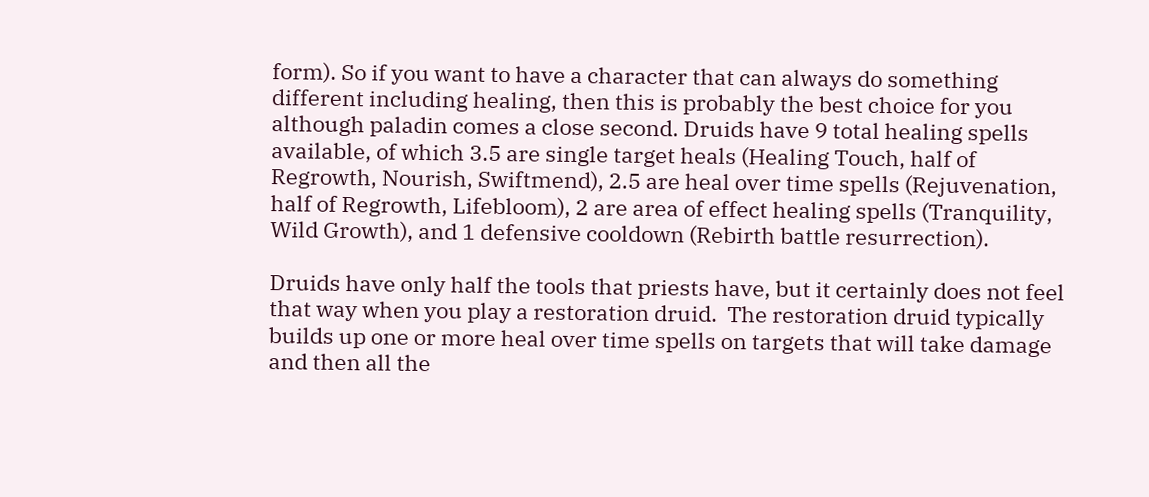form). So if you want to have a character that can always do something different including healing, then this is probably the best choice for you although paladin comes a close second. Druids have 9 total healing spells available, of which 3.5 are single target heals (Healing Touch, half of Regrowth, Nourish, Swiftmend), 2.5 are heal over time spells (Rejuvenation, half of Regrowth, Lifebloom), 2 are area of effect healing spells (Tranquility, Wild Growth), and 1 defensive cooldown (Rebirth battle resurrection).

Druids have only half the tools that priests have, but it certainly does not feel that way when you play a restoration druid.  The restoration druid typically builds up one or more heal over time spells on targets that will take damage and then all the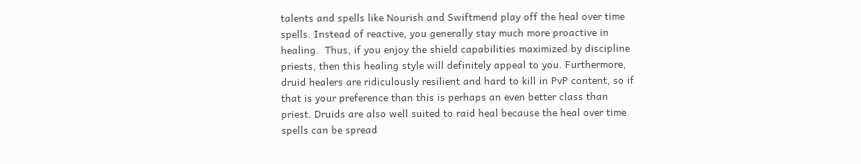talents and spells like Nourish and Swiftmend play off the heal over time spells. Instead of reactive, you generally stay much more proactive in healing.  Thus, if you enjoy the shield capabilities maximized by discipline priests, then this healing style will definitely appeal to you. Furthermore, druid healers are ridiculously resilient and hard to kill in PvP content, so if that is your preference than this is perhaps an even better class than priest. Druids are also well suited to raid heal because the heal over time spells can be spread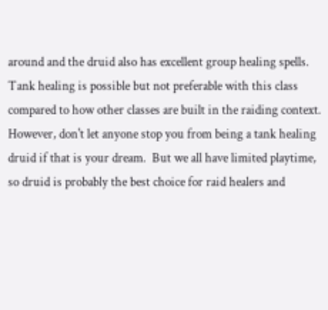around and the druid also has excellent group healing spells. Tank healing is possible but not preferable with this class compared to how other classes are built in the raiding context. However, don't let anyone stop you from being a tank healing druid if that is your dream.  But we all have limited playtime, so druid is probably the best choice for raid healers and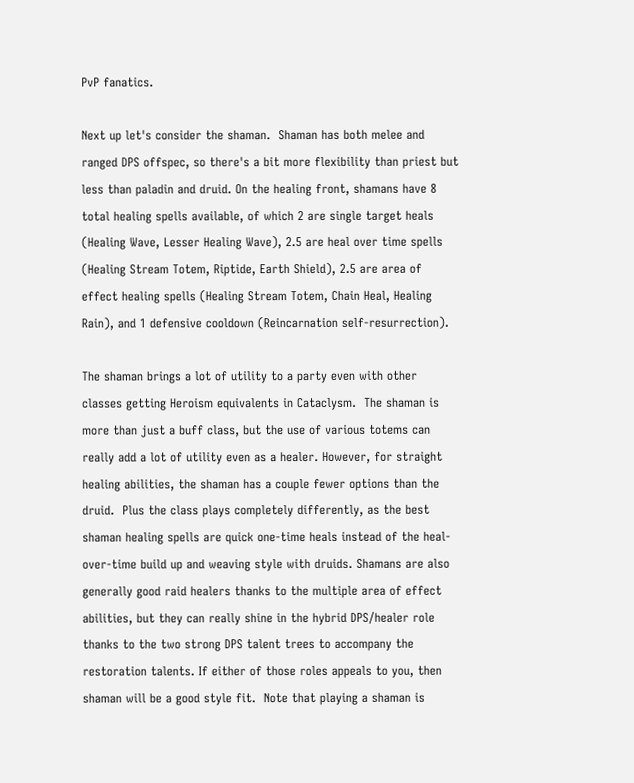PvP fanatics.

Next up let's consider the shaman.  Shaman has both melee and ranged DPS offspec, so there's a bit more flexibility than priest but less than paladin and druid. On the healing front, shamans have 8 total healing spells available, of which 2 are single target heals (Healing Wave, Lesser Healing Wave), 2.5 are heal over time spells (Healing Stream Totem, Riptide, Earth Shield), 2.5 are area of effect healing spells (Healing Stream Totem, Chain Heal, Healing Rain), and 1 defensive cooldown (Reincarnation self-resurrection).

The shaman brings a lot of utility to a party even with other classes getting Heroism equivalents in Cataclysm.  The shaman is more than just a buff class, but the use of various totems can really add a lot of utility even as a healer. However, for straight healing abilities, the shaman has a couple fewer options than the druid.  Plus the class plays completely differently, as the best shaman healing spells are quick one-time heals instead of the heal-over-time build up and weaving style with druids. Shamans are also generally good raid healers thanks to the multiple area of effect abilities, but they can really shine in the hybrid DPS/healer role thanks to the two strong DPS talent trees to accompany the restoration talents. If either of those roles appeals to you, then shaman will be a good style fit.  Note that playing a shaman is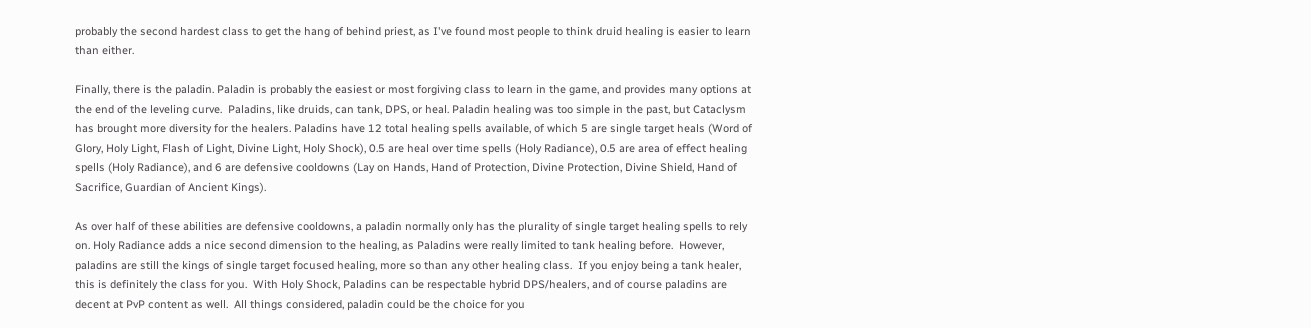probably the second hardest class to get the hang of behind priest, as I've found most people to think druid healing is easier to learn than either.

Finally, there is the paladin. Paladin is probably the easiest or most forgiving class to learn in the game, and provides many options at the end of the leveling curve.  Paladins, like druids, can tank, DPS, or heal. Paladin healing was too simple in the past, but Cataclysm has brought more diversity for the healers. Paladins have 12 total healing spells available, of which 5 are single target heals (Word of Glory, Holy Light, Flash of Light, Divine Light, Holy Shock), 0.5 are heal over time spells (Holy Radiance), 0.5 are area of effect healing spells (Holy Radiance), and 6 are defensive cooldowns (Lay on Hands, Hand of Protection, Divine Protection, Divine Shield, Hand of Sacrifice, Guardian of Ancient Kings).

As over half of these abilities are defensive cooldowns, a paladin normally only has the plurality of single target healing spells to rely on. Holy Radiance adds a nice second dimension to the healing, as Paladins were really limited to tank healing before.  However, paladins are still the kings of single target focused healing, more so than any other healing class.  If you enjoy being a tank healer, this is definitely the class for you.  With Holy Shock, Paladins can be respectable hybrid DPS/healers, and of course paladins are decent at PvP content as well.  All things considered, paladin could be the choice for you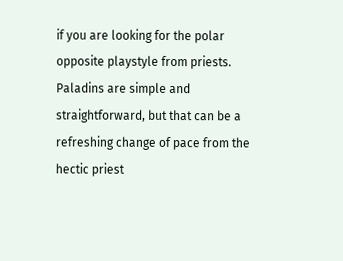if you are looking for the polar opposite playstyle from priests. Paladins are simple and straightforward, but that can be a refreshing change of pace from the hectic priest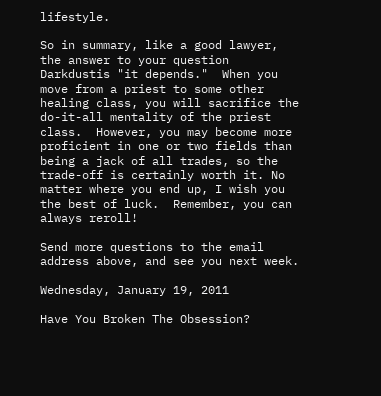lifestyle.

So in summary, like a good lawyer, the answer to your question Darkdustis "it depends."  When you move from a priest to some other healing class, you will sacrifice the do-it-all mentality of the priest class.  However, you may become more proficient in one or two fields than being a jack of all trades, so the trade-off is certainly worth it. No matter where you end up, I wish you the best of luck.  Remember, you can always reroll!

Send more questions to the email address above, and see you next week.

Wednesday, January 19, 2011

Have You Broken The Obsession?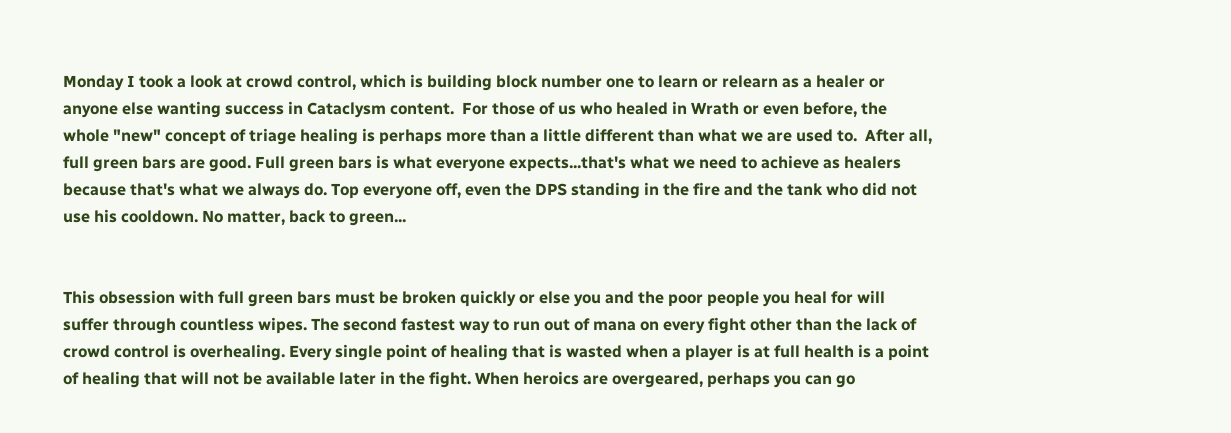Monday I took a look at crowd control, which is building block number one to learn or relearn as a healer or anyone else wanting success in Cataclysm content.  For those of us who healed in Wrath or even before, the whole "new" concept of triage healing is perhaps more than a little different than what we are used to.  After all, full green bars are good. Full green bars is what everyone expects...that's what we need to achieve as healers because that's what we always do. Top everyone off, even the DPS standing in the fire and the tank who did not use his cooldown. No matter, back to green...


This obsession with full green bars must be broken quickly or else you and the poor people you heal for will suffer through countless wipes. The second fastest way to run out of mana on every fight other than the lack of crowd control is overhealing. Every single point of healing that is wasted when a player is at full health is a point of healing that will not be available later in the fight. When heroics are overgeared, perhaps you can go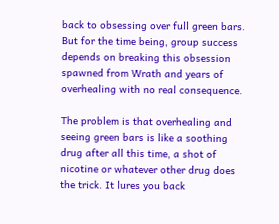back to obsessing over full green bars. But for the time being, group success depends on breaking this obsession spawned from Wrath and years of overhealing with no real consequence.

The problem is that overhealing and seeing green bars is like a soothing drug after all this time, a shot of nicotine or whatever other drug does the trick. It lures you back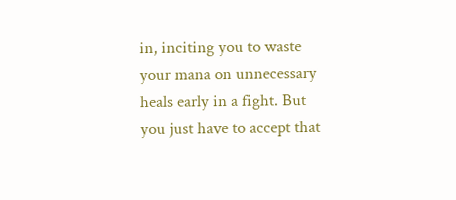in, inciting you to waste your mana on unnecessary heals early in a fight. But you just have to accept that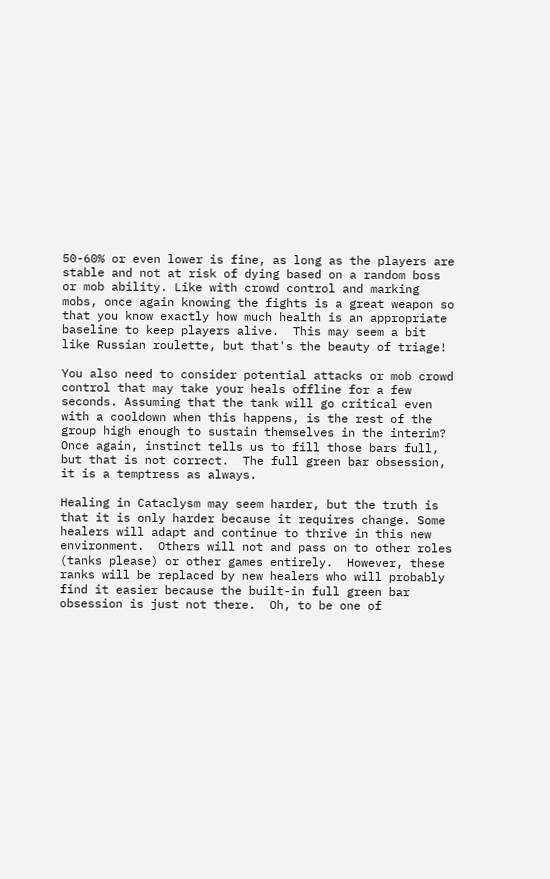50-60% or even lower is fine, as long as the players are stable and not at risk of dying based on a random boss or mob ability. Like with crowd control and marking mobs, once again knowing the fights is a great weapon so that you know exactly how much health is an appropriate baseline to keep players alive.  This may seem a bit like Russian roulette, but that's the beauty of triage!

You also need to consider potential attacks or mob crowd control that may take your heals offline for a few seconds. Assuming that the tank will go critical even with a cooldown when this happens, is the rest of the group high enough to sustain themselves in the interim?  Once again, instinct tells us to fill those bars full, but that is not correct.  The full green bar obsession, it is a temptress as always.

Healing in Cataclysm may seem harder, but the truth is that it is only harder because it requires change. Some healers will adapt and continue to thrive in this new environment.  Others will not and pass on to other roles (tanks please) or other games entirely.  However, these ranks will be replaced by new healers who will probably find it easier because the built-in full green bar obsession is just not there.  Oh, to be one of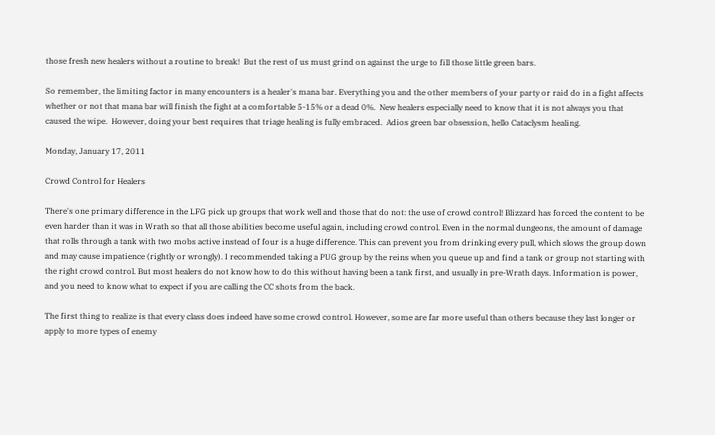those fresh new healers without a routine to break!  But the rest of us must grind on against the urge to fill those little green bars.

So remember, the limiting factor in many encounters is a healer's mana bar. Everything you and the other members of your party or raid do in a fight affects whether or not that mana bar will finish the fight at a comfortable 5-15% or a dead 0%.  New healers especially need to know that it is not always you that caused the wipe.  However, doing your best requires that triage healing is fully embraced.  Adios green bar obsession, hello Cataclysm healing.

Monday, January 17, 2011

Crowd Control for Healers

There's one primary difference in the LFG pick up groups that work well and those that do not: the use of crowd control! Blizzard has forced the content to be even harder than it was in Wrath so that all those abilities become useful again, including crowd control. Even in the normal dungeons, the amount of damage that rolls through a tank with two mobs active instead of four is a huge difference. This can prevent you from drinking every pull, which slows the group down and may cause impatience (rightly or wrongly). I recommended taking a PUG group by the reins when you queue up and find a tank or group not starting with the right crowd control. But most healers do not know how to do this without having been a tank first, and usually in pre-Wrath days. Information is power, and you need to know what to expect if you are calling the CC shots from the back.

The first thing to realize is that every class does indeed have some crowd control. However, some are far more useful than others because they last longer or apply to more types of enemy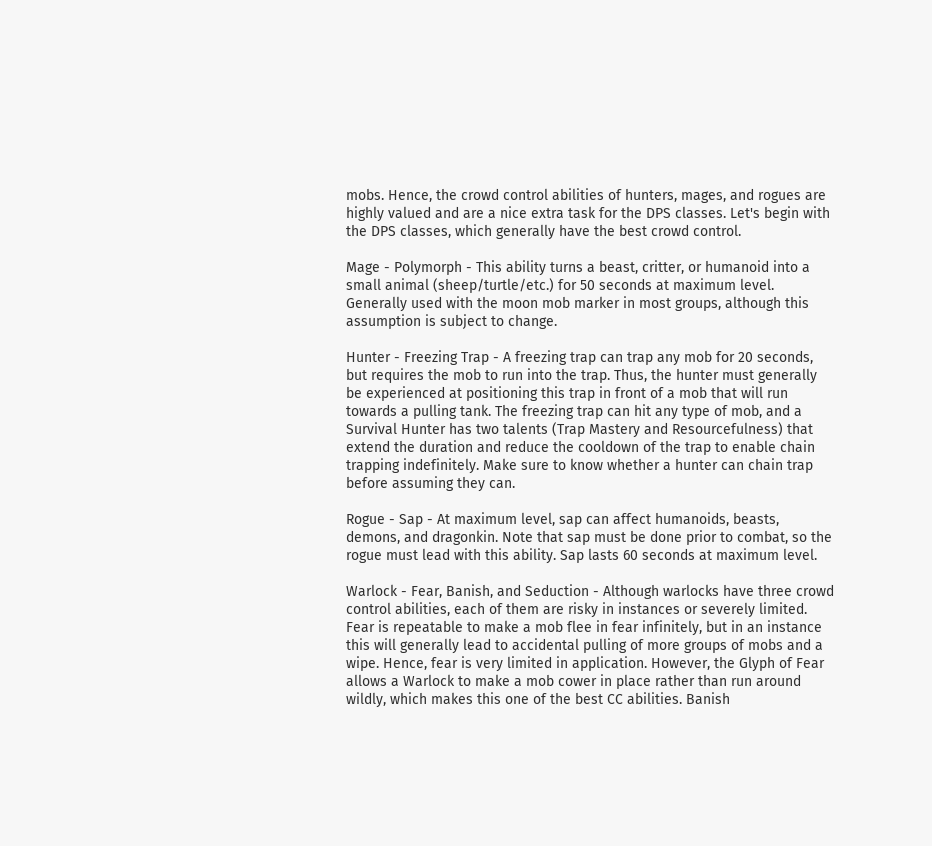mobs. Hence, the crowd control abilities of hunters, mages, and rogues are highly valued and are a nice extra task for the DPS classes. Let's begin with the DPS classes, which generally have the best crowd control.

Mage - Polymorph - This ability turns a beast, critter, or humanoid into a small animal (sheep/turtle/etc.) for 50 seconds at maximum level. Generally used with the moon mob marker in most groups, although this assumption is subject to change.

Hunter - Freezing Trap - A freezing trap can trap any mob for 20 seconds, but requires the mob to run into the trap. Thus, the hunter must generally be experienced at positioning this trap in front of a mob that will run towards a pulling tank. The freezing trap can hit any type of mob, and a Survival Hunter has two talents (Trap Mastery and Resourcefulness) that extend the duration and reduce the cooldown of the trap to enable chain trapping indefinitely. Make sure to know whether a hunter can chain trap before assuming they can.

Rogue - Sap - At maximum level, sap can affect humanoids, beasts, demons, and dragonkin. Note that sap must be done prior to combat, so the rogue must lead with this ability. Sap lasts 60 seconds at maximum level.

Warlock - Fear, Banish, and Seduction - Although warlocks have three crowd control abilities, each of them are risky in instances or severely limited. Fear is repeatable to make a mob flee in fear infinitely, but in an instance this will generally lead to accidental pulling of more groups of mobs and a wipe. Hence, fear is very limited in application. However, the Glyph of Fear allows a Warlock to make a mob cower in place rather than run around wildly, which makes this one of the best CC abilities. Banish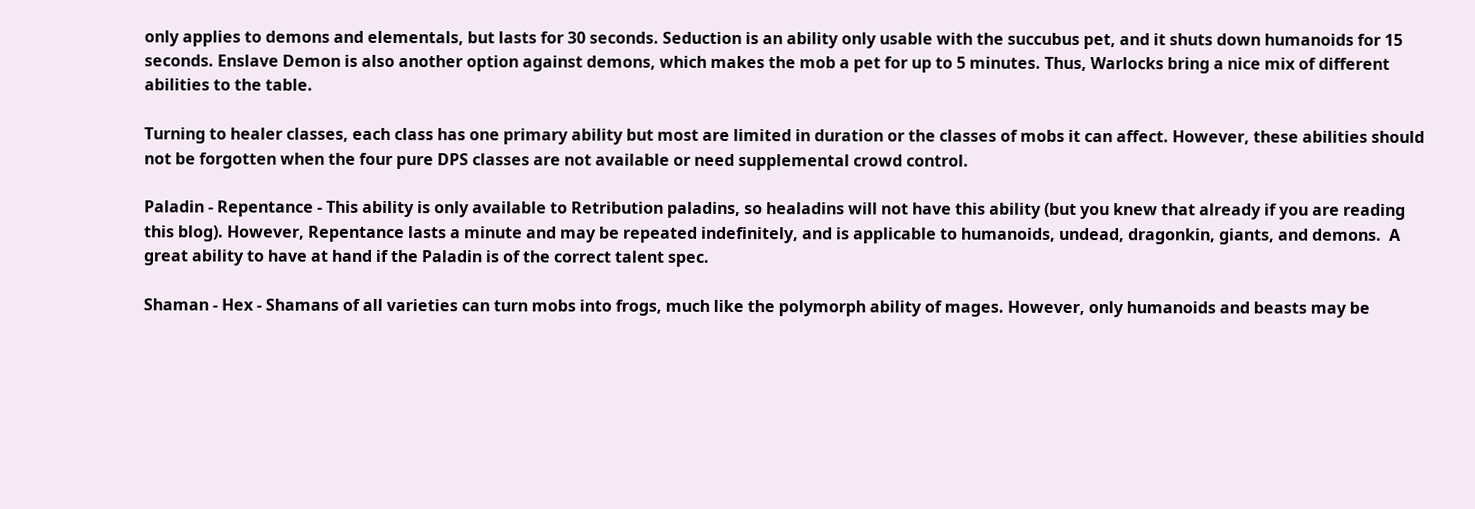only applies to demons and elementals, but lasts for 30 seconds. Seduction is an ability only usable with the succubus pet, and it shuts down humanoids for 15 seconds. Enslave Demon is also another option against demons, which makes the mob a pet for up to 5 minutes. Thus, Warlocks bring a nice mix of different abilities to the table.

Turning to healer classes, each class has one primary ability but most are limited in duration or the classes of mobs it can affect. However, these abilities should not be forgotten when the four pure DPS classes are not available or need supplemental crowd control.

Paladin - Repentance - This ability is only available to Retribution paladins, so healadins will not have this ability (but you knew that already if you are reading this blog). However, Repentance lasts a minute and may be repeated indefinitely, and is applicable to humanoids, undead, dragonkin, giants, and demons.  A great ability to have at hand if the Paladin is of the correct talent spec.

Shaman - Hex - Shamans of all varieties can turn mobs into frogs, much like the polymorph ability of mages. However, only humanoids and beasts may be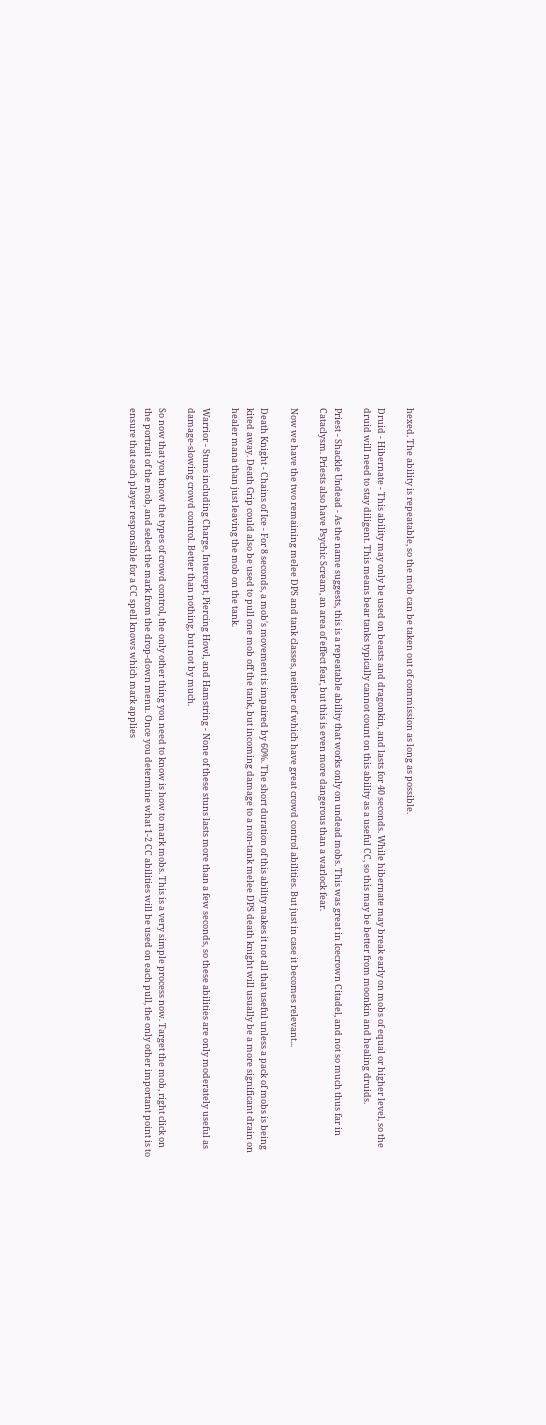hexed. The ability is repeatable, so the mob can be taken out of commission as long as possible.

Druid - Hibernate - This ability may only be used on beasts and dragonkin, and lasts for 40 seconds. While hibernate may break early on mobs of equal or higher level, so the druid will need to stay diligent. This means bear tanks typically cannot count on this ability as a useful CC, so this may be better from moonkin and healing druids.

Priest - Shackle Undead - As the name suggests, this is a repeatable ability that works only on undead mobs. This was great in Icecrown Citadel, and not so much thus far in Cataclysm. Priests also have Psychic Scream, an area of effect fear, but this is even more dangerous than a warlock fear.

Now we have the two remaining melee DPS and tank classes, neither of which have great crowd control abilities. But just in case it becomes relevant...

Death Knight - Chains of Ice - For 8 seconds, a mob's movement is impaired by 60%. The short duration of this ability makes it not all that useful unless a pack of mobs is being kited away. Death Grip could also be used to pull one mob off the tank, but incoming damage to a non-tank melee DPS death knight will usually be a more significant drain on healer mana than just leaving the mob on the tank.

Warrior - Stuns including Charge, Intercept, Piercing Howl, and Hamstring - None of these stuns lasts more than a few seconds, so these abilities are only moderately useful as damage-slowing crowd control. Better than nothing, but not by much.

So now that you know the types of crowd control, the only other thing you need to know is how to mark mobs. This is a very simple process now. Target the mob, right click on the portrait of the mob, and select the mark from the drop-down menu. Once you determine what 1-2 CC abilities will be used on each pull, the only other important point is to ensure that each player responsible for a CC spell knows which mark applies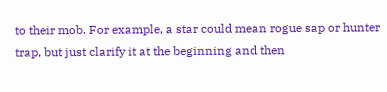to their mob. For example, a star could mean rogue sap or hunter trap, but just clarify it at the beginning and then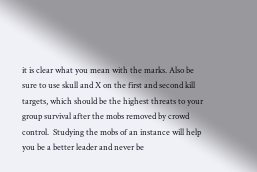it is clear what you mean with the marks. Also be sure to use skull and X on the first and second kill targets, which should be the highest threats to your group survival after the mobs removed by crowd control.  Studying the mobs of an instance will help you be a better leader and never be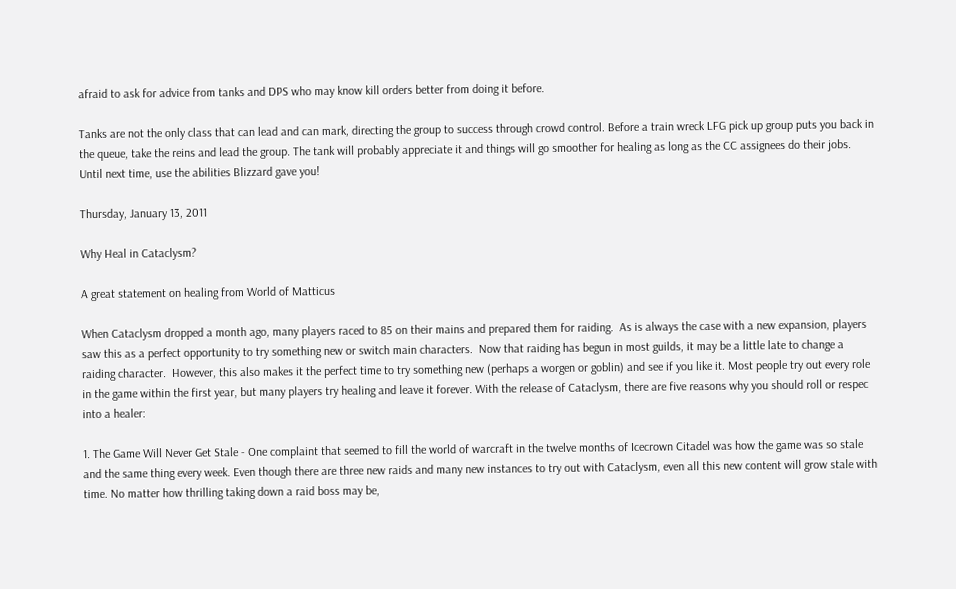afraid to ask for advice from tanks and DPS who may know kill orders better from doing it before.

Tanks are not the only class that can lead and can mark, directing the group to success through crowd control. Before a train wreck LFG pick up group puts you back in the queue, take the reins and lead the group. The tank will probably appreciate it and things will go smoother for healing as long as the CC assignees do their jobs. Until next time, use the abilities Blizzard gave you!

Thursday, January 13, 2011

Why Heal in Cataclysm?

A great statement on healing from World of Matticus

When Cataclysm dropped a month ago, many players raced to 85 on their mains and prepared them for raiding.  As is always the case with a new expansion, players saw this as a perfect opportunity to try something new or switch main characters.  Now that raiding has begun in most guilds, it may be a little late to change a raiding character.  However, this also makes it the perfect time to try something new (perhaps a worgen or goblin) and see if you like it. Most people try out every role in the game within the first year, but many players try healing and leave it forever. With the release of Cataclysm, there are five reasons why you should roll or respec into a healer:

1. The Game Will Never Get Stale - One complaint that seemed to fill the world of warcraft in the twelve months of Icecrown Citadel was how the game was so stale and the same thing every week. Even though there are three new raids and many new instances to try out with Cataclysm, even all this new content will grow stale with time. No matter how thrilling taking down a raid boss may be,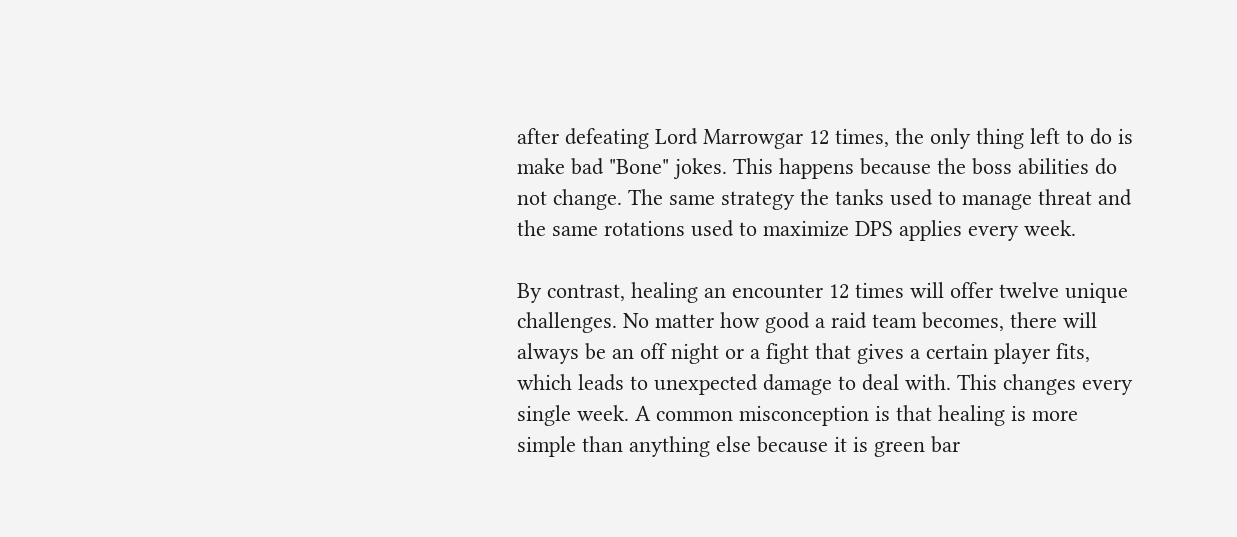after defeating Lord Marrowgar 12 times, the only thing left to do is make bad "Bone" jokes. This happens because the boss abilities do not change. The same strategy the tanks used to manage threat and the same rotations used to maximize DPS applies every week.

By contrast, healing an encounter 12 times will offer twelve unique challenges. No matter how good a raid team becomes, there will always be an off night or a fight that gives a certain player fits, which leads to unexpected damage to deal with. This changes every single week. A common misconception is that healing is more simple than anything else because it is green bar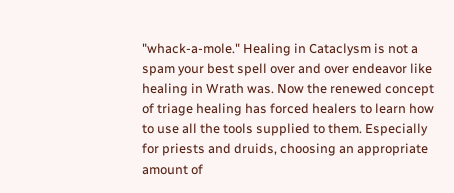"whack-a-mole." Healing in Cataclysm is not a spam your best spell over and over endeavor like healing in Wrath was. Now the renewed concept of triage healing has forced healers to learn how to use all the tools supplied to them. Especially for priests and druids, choosing an appropriate amount of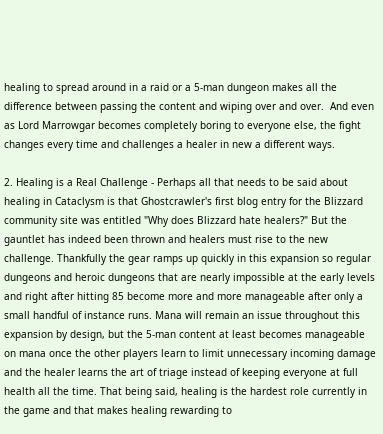healing to spread around in a raid or a 5-man dungeon makes all the difference between passing the content and wiping over and over.  And even as Lord Marrowgar becomes completely boring to everyone else, the fight changes every time and challenges a healer in new a different ways.

2. Healing is a Real Challenge - Perhaps all that needs to be said about healing in Cataclysm is that Ghostcrawler's first blog entry for the Blizzard community site was entitled "Why does Blizzard hate healers?" But the gauntlet has indeed been thrown and healers must rise to the new challenge. Thankfully the gear ramps up quickly in this expansion so regular dungeons and heroic dungeons that are nearly impossible at the early levels and right after hitting 85 become more and more manageable after only a small handful of instance runs. Mana will remain an issue throughout this expansion by design, but the 5-man content at least becomes manageable on mana once the other players learn to limit unnecessary incoming damage and the healer learns the art of triage instead of keeping everyone at full health all the time. That being said, healing is the hardest role currently in the game and that makes healing rewarding to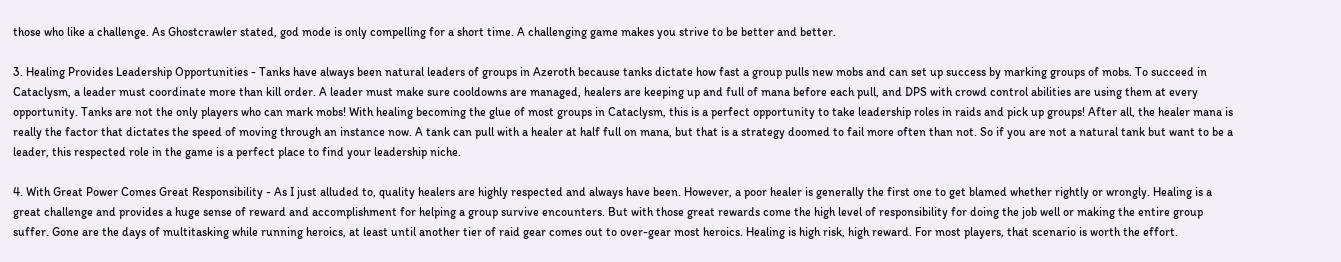those who like a challenge. As Ghostcrawler stated, god mode is only compelling for a short time. A challenging game makes you strive to be better and better.

3. Healing Provides Leadership Opportunities - Tanks have always been natural leaders of groups in Azeroth because tanks dictate how fast a group pulls new mobs and can set up success by marking groups of mobs. To succeed in Cataclysm, a leader must coordinate more than kill order. A leader must make sure cooldowns are managed, healers are keeping up and full of mana before each pull, and DPS with crowd control abilities are using them at every opportunity. Tanks are not the only players who can mark mobs! With healing becoming the glue of most groups in Cataclysm, this is a perfect opportunity to take leadership roles in raids and pick up groups! After all, the healer mana is really the factor that dictates the speed of moving through an instance now. A tank can pull with a healer at half full on mana, but that is a strategy doomed to fail more often than not. So if you are not a natural tank but want to be a leader, this respected role in the game is a perfect place to find your leadership niche.

4. With Great Power Comes Great Responsibility - As I just alluded to, quality healers are highly respected and always have been. However, a poor healer is generally the first one to get blamed whether rightly or wrongly. Healing is a great challenge and provides a huge sense of reward and accomplishment for helping a group survive encounters. But with those great rewards come the high level of responsibility for doing the job well or making the entire group suffer. Gone are the days of multitasking while running heroics, at least until another tier of raid gear comes out to over-gear most heroics. Healing is high risk, high reward. For most players, that scenario is worth the effort.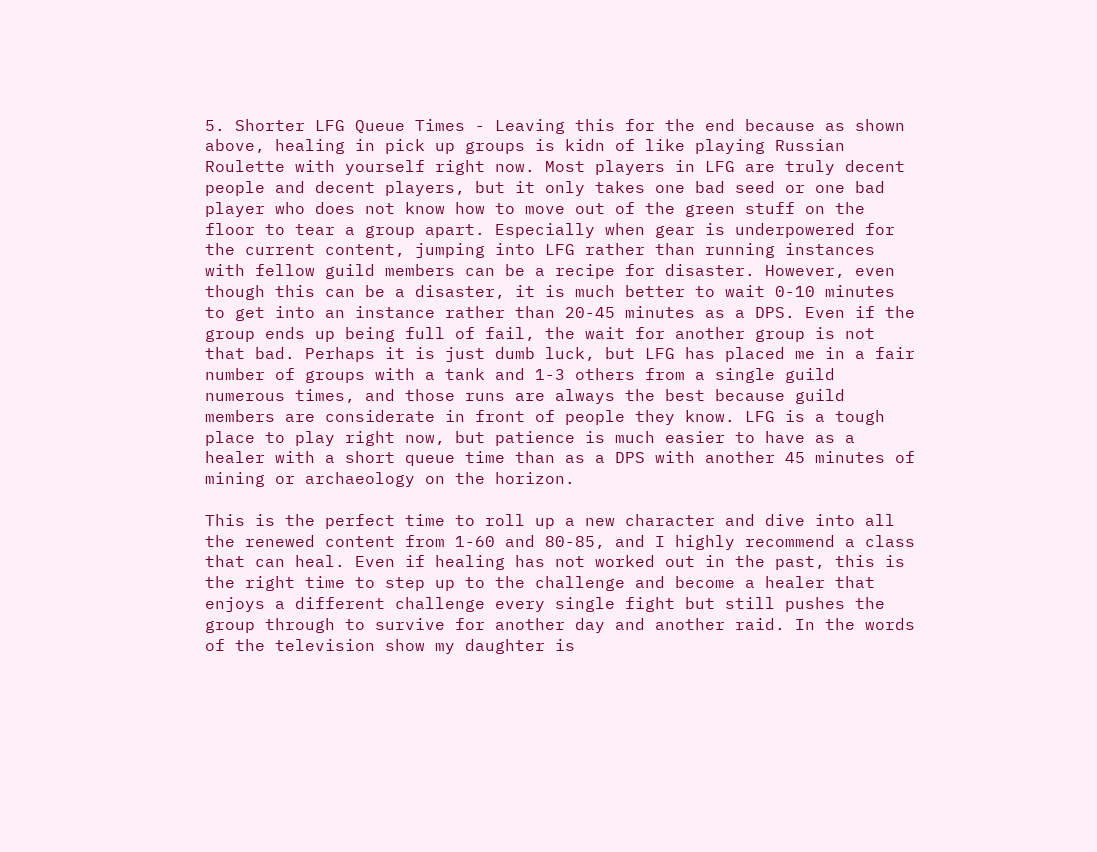5. Shorter LFG Queue Times - Leaving this for the end because as shown above, healing in pick up groups is kidn of like playing Russian Roulette with yourself right now. Most players in LFG are truly decent people and decent players, but it only takes one bad seed or one bad player who does not know how to move out of the green stuff on the floor to tear a group apart. Especially when gear is underpowered for the current content, jumping into LFG rather than running instances with fellow guild members can be a recipe for disaster. However, even though this can be a disaster, it is much better to wait 0-10 minutes to get into an instance rather than 20-45 minutes as a DPS. Even if the group ends up being full of fail, the wait for another group is not that bad. Perhaps it is just dumb luck, but LFG has placed me in a fair number of groups with a tank and 1-3 others from a single guild numerous times, and those runs are always the best because guild members are considerate in front of people they know. LFG is a tough place to play right now, but patience is much easier to have as a healer with a short queue time than as a DPS with another 45 minutes of mining or archaeology on the horizon.

This is the perfect time to roll up a new character and dive into all the renewed content from 1-60 and 80-85, and I highly recommend a class that can heal. Even if healing has not worked out in the past, this is the right time to step up to the challenge and become a healer that enjoys a different challenge every single fight but still pushes the group through to survive for another day and another raid. In the words of the television show my daughter is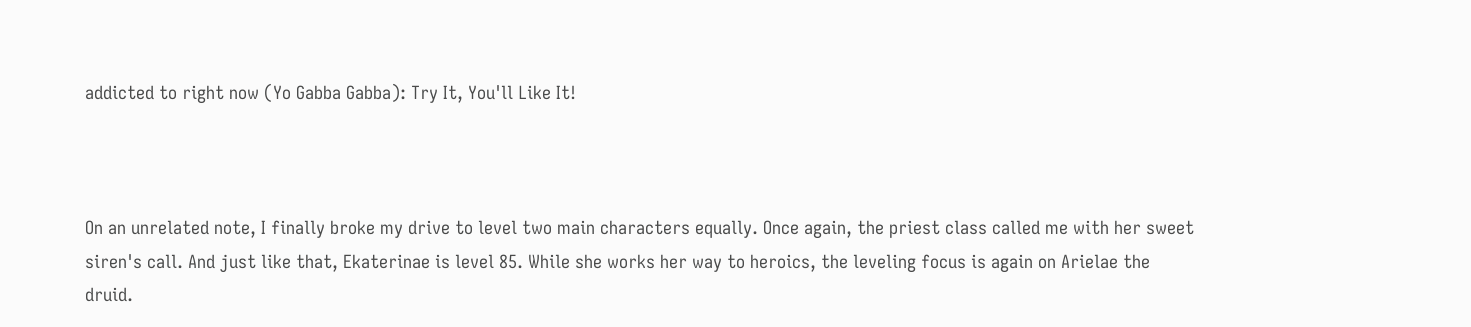addicted to right now (Yo Gabba Gabba): Try It, You'll Like It!



On an unrelated note, I finally broke my drive to level two main characters equally. Once again, the priest class called me with her sweet siren's call. And just like that, Ekaterinae is level 85. While she works her way to heroics, the leveling focus is again on Arielae the druid.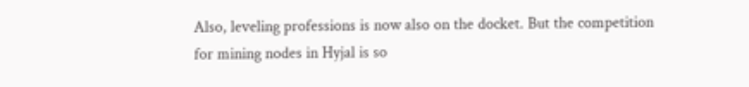Also, leveling professions is now also on the docket. But the competition for mining nodes in Hyjal is so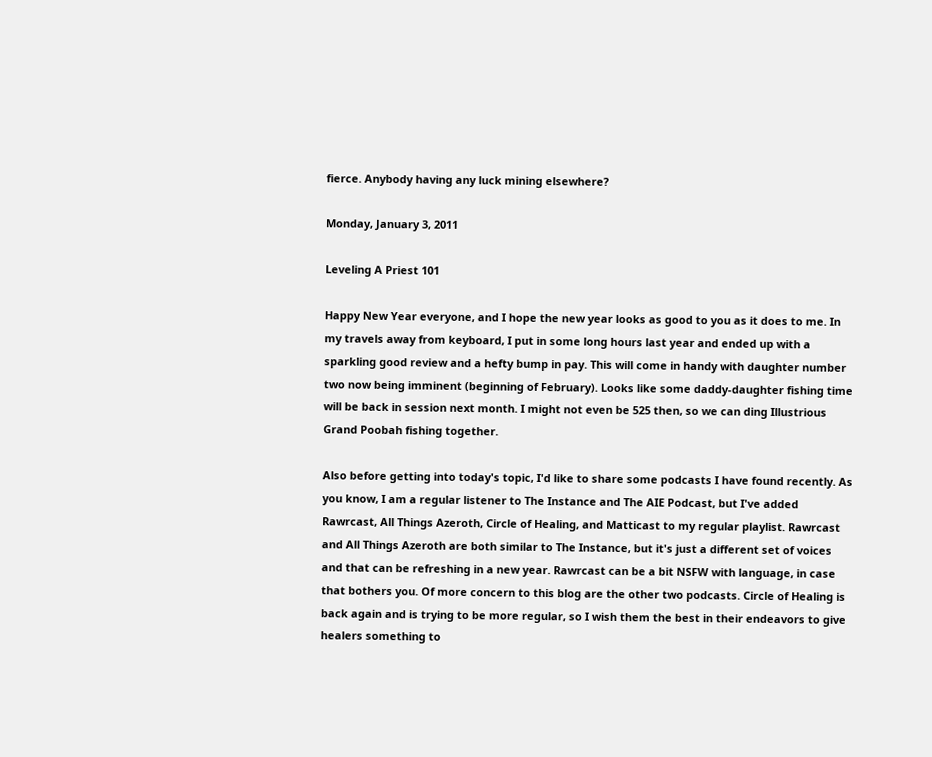fierce. Anybody having any luck mining elsewhere?

Monday, January 3, 2011

Leveling A Priest 101

Happy New Year everyone, and I hope the new year looks as good to you as it does to me. In my travels away from keyboard, I put in some long hours last year and ended up with a sparkling good review and a hefty bump in pay. This will come in handy with daughter number two now being imminent (beginning of February). Looks like some daddy-daughter fishing time will be back in session next month. I might not even be 525 then, so we can ding Illustrious Grand Poobah fishing together.

Also before getting into today's topic, I'd like to share some podcasts I have found recently. As you know, I am a regular listener to The Instance and The AIE Podcast, but I've added Rawrcast, All Things Azeroth, Circle of Healing, and Matticast to my regular playlist. Rawrcast and All Things Azeroth are both similar to The Instance, but it's just a different set of voices and that can be refreshing in a new year. Rawrcast can be a bit NSFW with language, in case that bothers you. Of more concern to this blog are the other two podcasts. Circle of Healing is back again and is trying to be more regular, so I wish them the best in their endeavors to give healers something to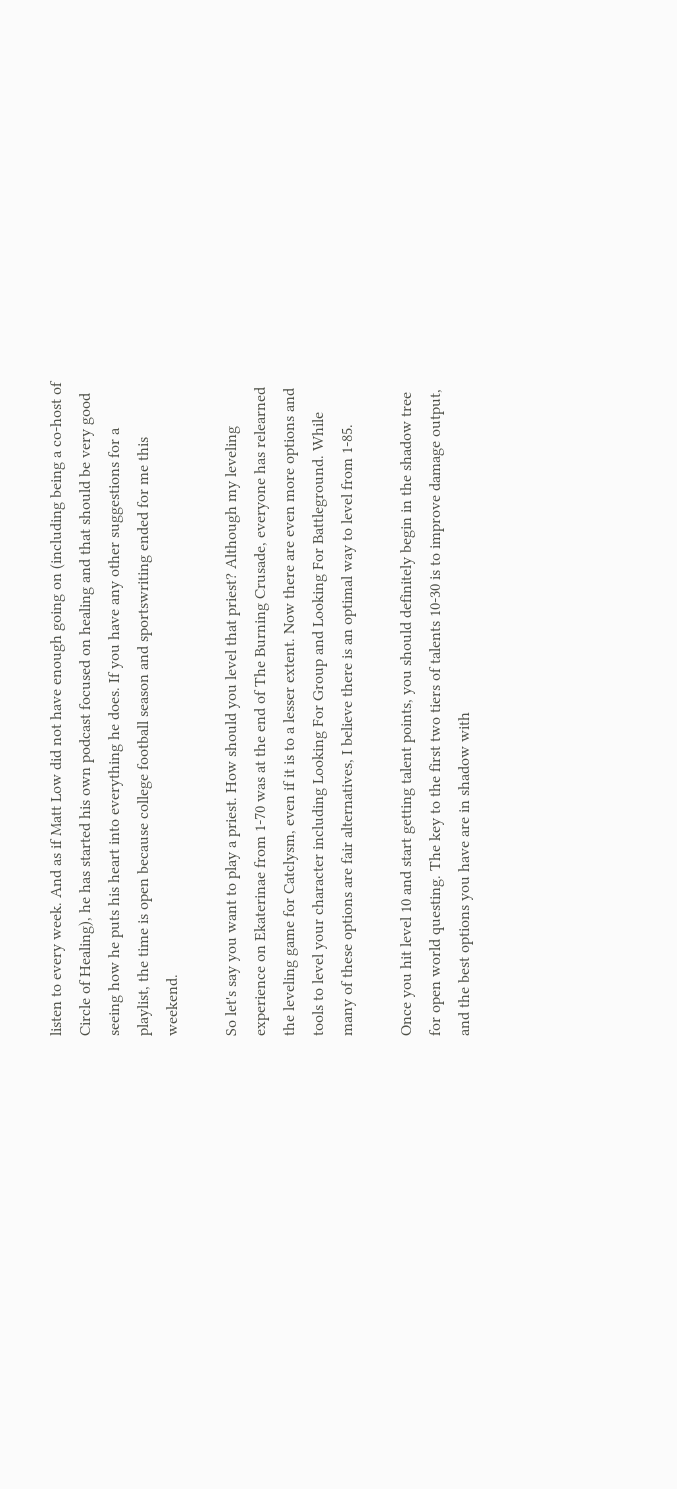listen to every week. And as if Matt Low did not have enough going on (including being a co-host of Circle of Healing), he has started his own podcast focused on healing and that should be very good seeing how he puts his heart into everything he does. If you have any other suggestions for a playlist, the time is open because college football season and sportswriting ended for me this weekend.

So let's say you want to play a priest. How should you level that priest? Although my leveling experience on Ekaterinae from 1-70 was at the end of The Burning Crusade, everyone has relearned the leveling game for Catclysm, even if it is to a lesser extent. Now there are even more options and tools to level your character including Looking For Group and Looking For Battleground. While many of these options are fair alternatives, I believe there is an optimal way to level from 1-85.

Once you hit level 10 and start getting talent points, you should definitely begin in the shadow tree for open world questing. The key to the first two tiers of talents 10-30 is to improve damage output, and the best options you have are in shadow with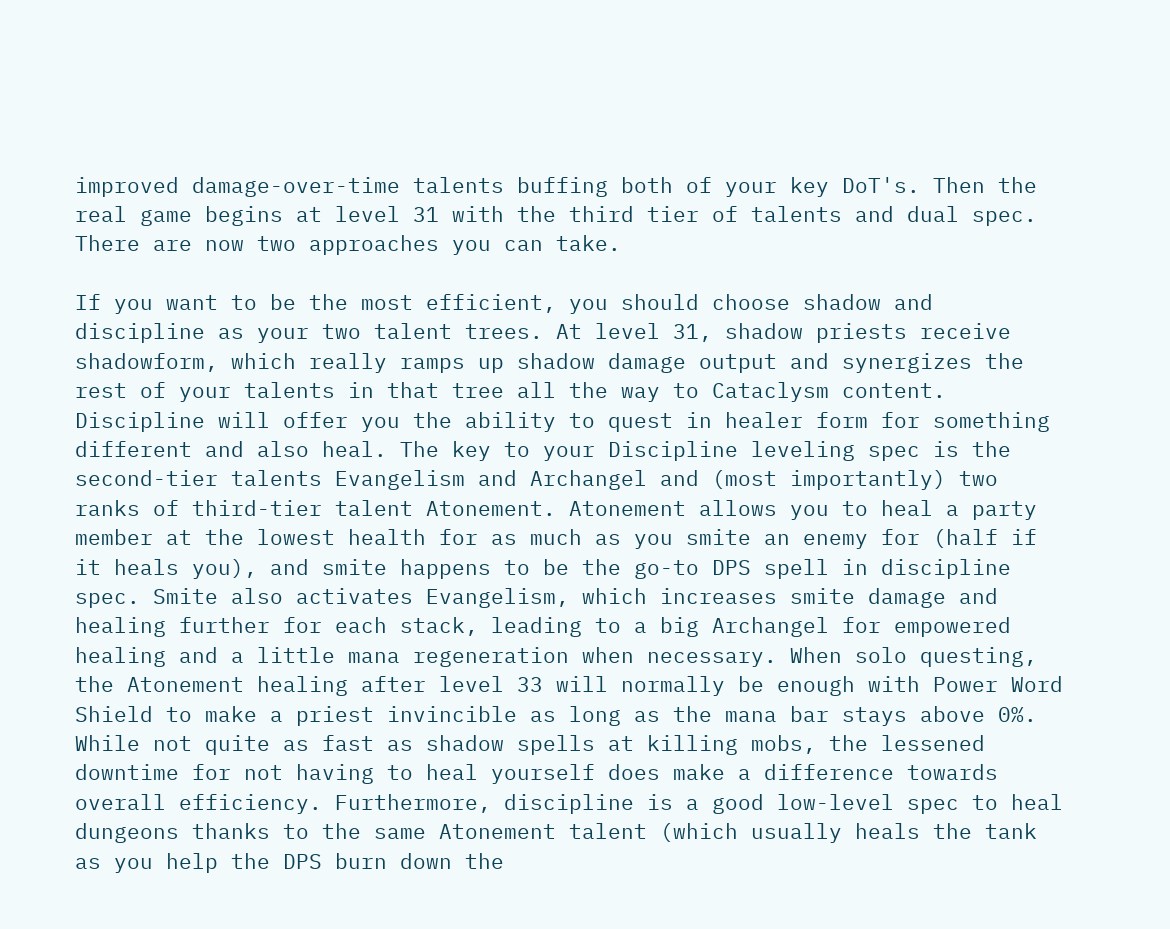improved damage-over-time talents buffing both of your key DoT's. Then the real game begins at level 31 with the third tier of talents and dual spec. There are now two approaches you can take.

If you want to be the most efficient, you should choose shadow and discipline as your two talent trees. At level 31, shadow priests receive shadowform, which really ramps up shadow damage output and synergizes the rest of your talents in that tree all the way to Cataclysm content. Discipline will offer you the ability to quest in healer form for something different and also heal. The key to your Discipline leveling spec is the second-tier talents Evangelism and Archangel and (most importantly) two ranks of third-tier talent Atonement. Atonement allows you to heal a party member at the lowest health for as much as you smite an enemy for (half if it heals you), and smite happens to be the go-to DPS spell in discipline spec. Smite also activates Evangelism, which increases smite damage and healing further for each stack, leading to a big Archangel for empowered healing and a little mana regeneration when necessary. When solo questing, the Atonement healing after level 33 will normally be enough with Power Word Shield to make a priest invincible as long as the mana bar stays above 0%. While not quite as fast as shadow spells at killing mobs, the lessened downtime for not having to heal yourself does make a difference towards overall efficiency. Furthermore, discipline is a good low-level spec to heal dungeons thanks to the same Atonement talent (which usually heals the tank as you help the DPS burn down the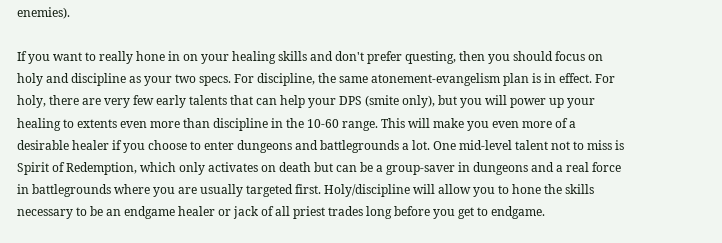enemies).

If you want to really hone in on your healing skills and don't prefer questing, then you should focus on holy and discipline as your two specs. For discipline, the same atonement-evangelism plan is in effect. For holy, there are very few early talents that can help your DPS (smite only), but you will power up your healing to extents even more than discipline in the 10-60 range. This will make you even more of a desirable healer if you choose to enter dungeons and battlegrounds a lot. One mid-level talent not to miss is Spirit of Redemption, which only activates on death but can be a group-saver in dungeons and a real force in battlegrounds where you are usually targeted first. Holy/discipline will allow you to hone the skills necessary to be an endgame healer or jack of all priest trades long before you get to endgame.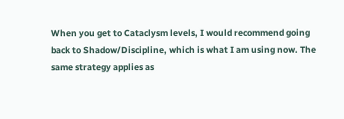When you get to Cataclysm levels, I would recommend going back to Shadow/Discipline, which is what I am using now. The same strategy applies as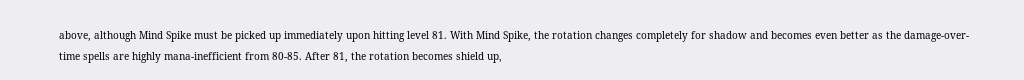above, although Mind Spike must be picked up immediately upon hitting level 81. With Mind Spike, the rotation changes completely for shadow and becomes even better as the damage-over-time spells are highly mana-inefficient from 80-85. After 81, the rotation becomes shield up,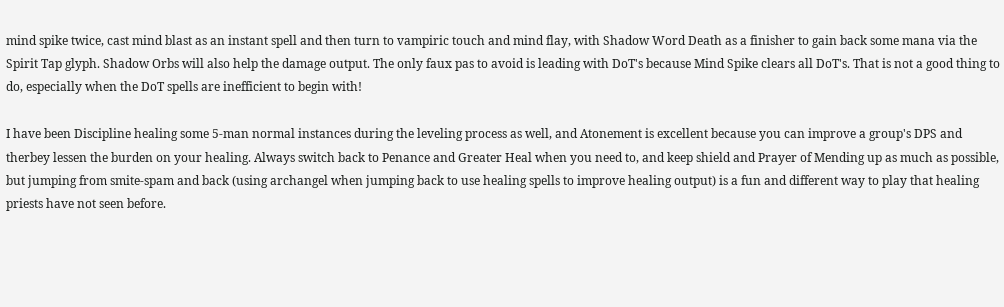mind spike twice, cast mind blast as an instant spell and then turn to vampiric touch and mind flay, with Shadow Word Death as a finisher to gain back some mana via the Spirit Tap glyph. Shadow Orbs will also help the damage output. The only faux pas to avoid is leading with DoT's because Mind Spike clears all DoT's. That is not a good thing to do, especially when the DoT spells are inefficient to begin with!

I have been Discipline healing some 5-man normal instances during the leveling process as well, and Atonement is excellent because you can improve a group's DPS and therbey lessen the burden on your healing. Always switch back to Penance and Greater Heal when you need to, and keep shield and Prayer of Mending up as much as possible, but jumping from smite-spam and back (using archangel when jumping back to use healing spells to improve healing output) is a fun and different way to play that healing priests have not seen before.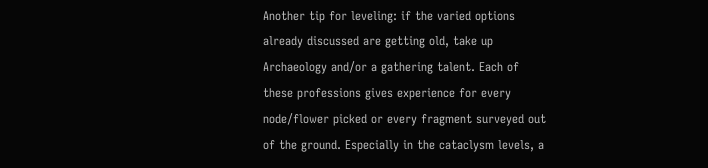Another tip for leveling: if the varied options already discussed are getting old, take up Archaeology and/or a gathering talent. Each of these professions gives experience for every node/flower picked or every fragment surveyed out of the ground. Especially in the cataclysm levels, a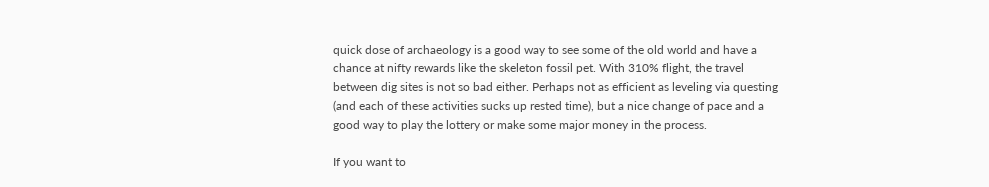quick dose of archaeology is a good way to see some of the old world and have a chance at nifty rewards like the skeleton fossil pet. With 310% flight, the travel between dig sites is not so bad either. Perhaps not as efficient as leveling via questing (and each of these activities sucks up rested time), but a nice change of pace and a good way to play the lottery or make some major money in the process.

If you want to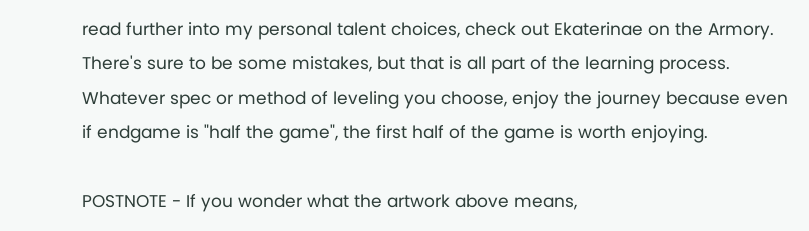read further into my personal talent choices, check out Ekaterinae on the Armory. There's sure to be some mistakes, but that is all part of the learning process. Whatever spec or method of leveling you choose, enjoy the journey because even if endgame is "half the game", the first half of the game is worth enjoying.

POSTNOTE - If you wonder what the artwork above means,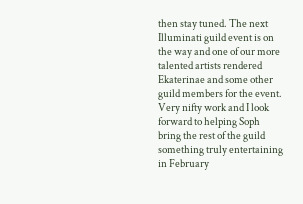then stay tuned. The next Illuminati guild event is on the way and one of our more talented artists rendered Ekaterinae and some other guild members for the event. Very nifty work and I look forward to helping Soph bring the rest of the guild something truly entertaining in February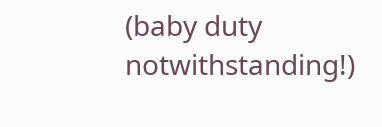(baby duty notwithstanding!)